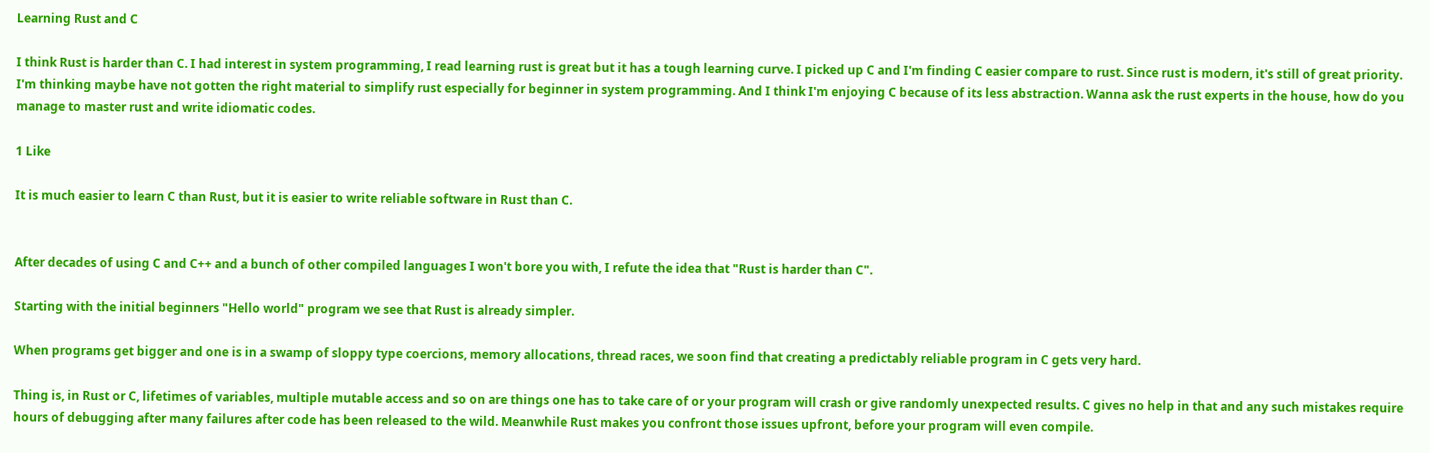Learning Rust and C

I think Rust is harder than C. I had interest in system programming, I read learning rust is great but it has a tough learning curve. I picked up C and I'm finding C easier compare to rust. Since rust is modern, it's still of great priority. I'm thinking maybe have not gotten the right material to simplify rust especially for beginner in system programming. And I think I'm enjoying C because of its less abstraction. Wanna ask the rust experts in the house, how do you manage to master rust and write idiomatic codes.

1 Like

It is much easier to learn C than Rust, but it is easier to write reliable software in Rust than C.


After decades of using C and C++ and a bunch of other compiled languages I won't bore you with, I refute the idea that "Rust is harder than C".

Starting with the initial beginners "Hello world" program we see that Rust is already simpler.

When programs get bigger and one is in a swamp of sloppy type coercions, memory allocations, thread races, we soon find that creating a predictably reliable program in C gets very hard.

Thing is, in Rust or C, lifetimes of variables, multiple mutable access and so on are things one has to take care of or your program will crash or give randomly unexpected results. C gives no help in that and any such mistakes require hours of debugging after many failures after code has been released to the wild. Meanwhile Rust makes you confront those issues upfront, before your program will even compile.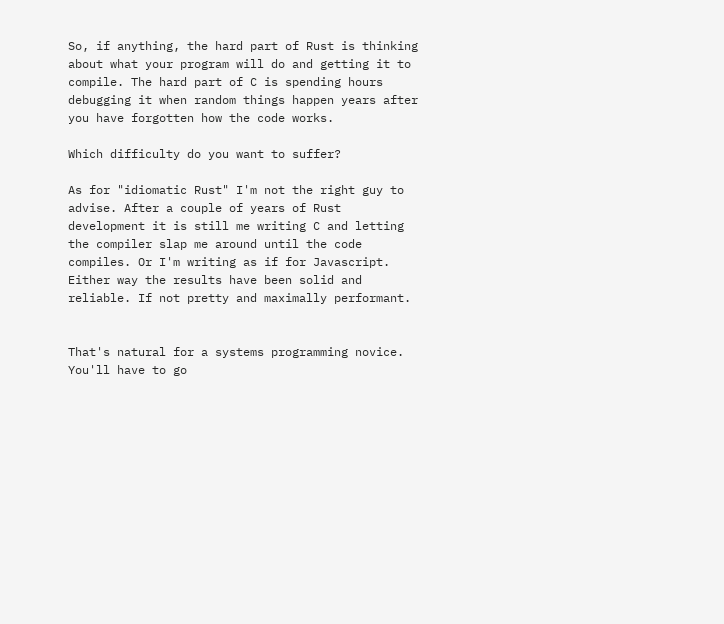So, if anything, the hard part of Rust is thinking about what your program will do and getting it to compile. The hard part of C is spending hours debugging it when random things happen years after you have forgotten how the code works.

Which difficulty do you want to suffer?

As for "idiomatic Rust" I'm not the right guy to advise. After a couple of years of Rust development it is still me writing C and letting the compiler slap me around until the code compiles. Or I'm writing as if for Javascript. Either way the results have been solid and reliable. If not pretty and maximally performant.


That's natural for a systems programming novice. You'll have to go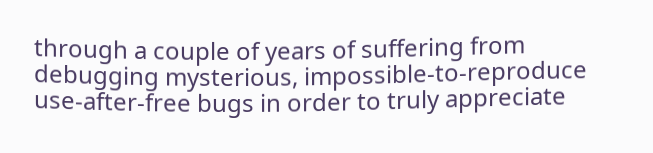through a couple of years of suffering from debugging mysterious, impossible-to-reproduce use-after-free bugs in order to truly appreciate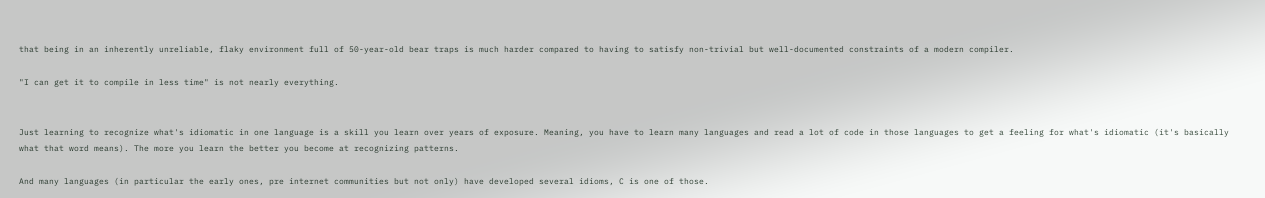that being in an inherently unreliable, flaky environment full of 50-year-old bear traps is much harder compared to having to satisfy non-trivial but well-documented constraints of a modern compiler.

"I can get it to compile in less time" is not nearly everything.


Just learning to recognize what's idiomatic in one language is a skill you learn over years of exposure. Meaning, you have to learn many languages and read a lot of code in those languages to get a feeling for what's idiomatic (it's basically what that word means). The more you learn the better you become at recognizing patterns.

And many languages (in particular the early ones, pre internet communities but not only) have developed several idioms, C is one of those.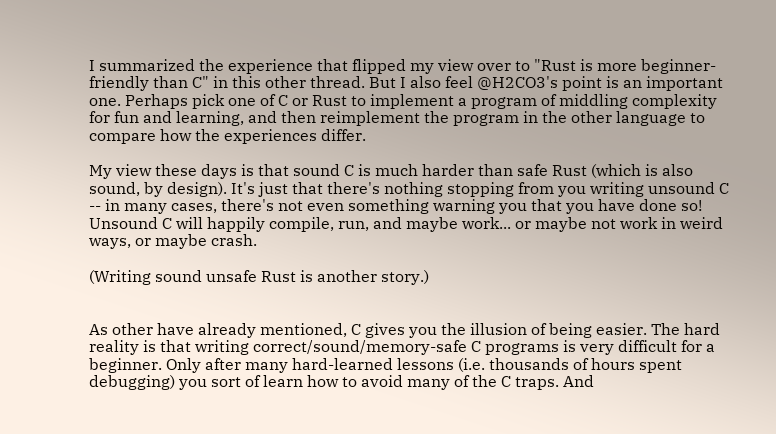I summarized the experience that flipped my view over to "Rust is more beginner-friendly than C" in this other thread. But I also feel @H2CO3's point is an important one. Perhaps pick one of C or Rust to implement a program of middling complexity for fun and learning, and then reimplement the program in the other language to compare how the experiences differ.

My view these days is that sound C is much harder than safe Rust (which is also sound, by design). It's just that there's nothing stopping from you writing unsound C -- in many cases, there's not even something warning you that you have done so! Unsound C will happily compile, run, and maybe work... or maybe not work in weird ways, or maybe crash.

(Writing sound unsafe Rust is another story.)


As other have already mentioned, C gives you the illusion of being easier. The hard reality is that writing correct/sound/memory-safe C programs is very difficult for a beginner. Only after many hard-learned lessons (i.e. thousands of hours spent debugging) you sort of learn how to avoid many of the C traps. And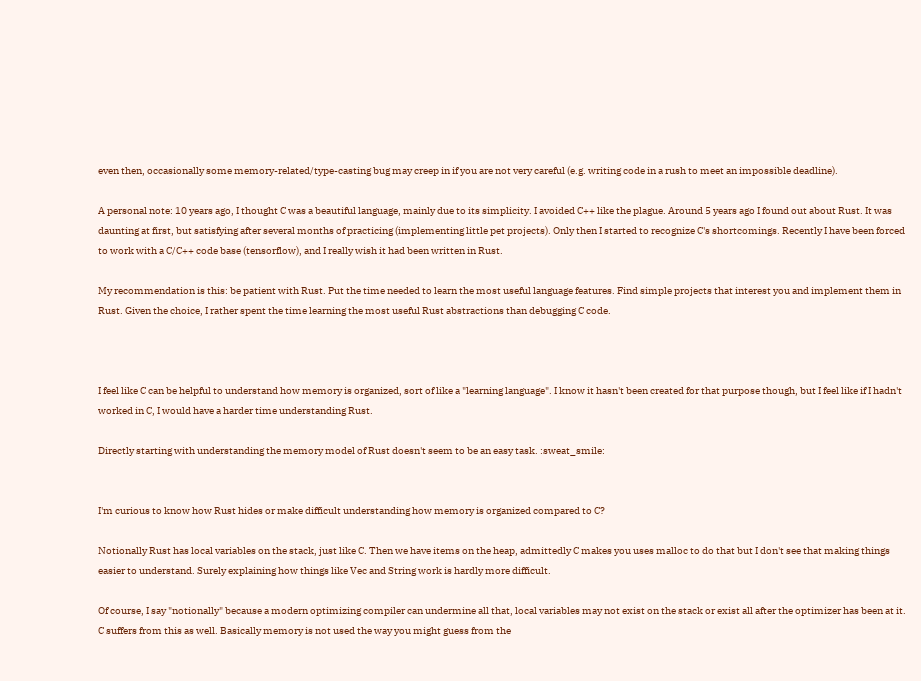even then, occasionally some memory-related/type-casting bug may creep in if you are not very careful (e.g. writing code in a rush to meet an impossible deadline).

A personal note: 10 years ago, I thought C was a beautiful language, mainly due to its simplicity. I avoided C++ like the plague. Around 5 years ago I found out about Rust. It was daunting at first, but satisfying after several months of practicing (implementing little pet projects). Only then I started to recognize C's shortcomings. Recently I have been forced to work with a C/C++ code base (tensorflow), and I really wish it had been written in Rust.

My recommendation is this: be patient with Rust. Put the time needed to learn the most useful language features. Find simple projects that interest you and implement them in Rust. Given the choice, I rather spent the time learning the most useful Rust abstractions than debugging C code.



I feel like C can be helpful to understand how memory is organized, sort of like a "learning language". I know it hasn't been created for that purpose though, but I feel like if I hadn't worked in C, I would have a harder time understanding Rust.

Directly starting with understanding the memory model of Rust doesn't seem to be an easy task. :sweat_smile:


I'm curious to know how Rust hides or make difficult understanding how memory is organized compared to C?

Notionally Rust has local variables on the stack, just like C. Then we have items on the heap, admittedly C makes you uses malloc to do that but I don't see that making things easier to understand. Surely explaining how things like Vec and String work is hardly more difficult.

Of course, I say "notionally" because a modern optimizing compiler can undermine all that, local variables may not exist on the stack or exist all after the optimizer has been at it. C suffers from this as well. Basically memory is not used the way you might guess from the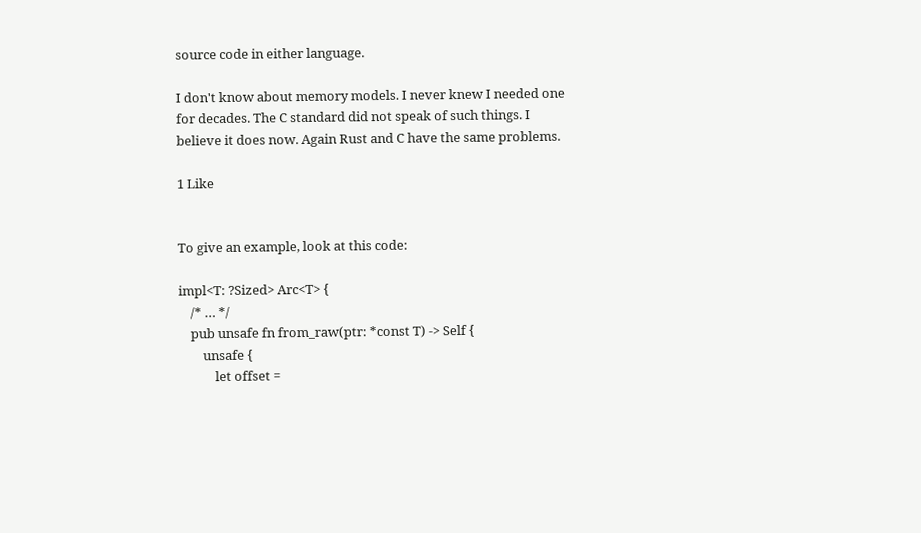source code in either language.

I don't know about memory models. I never knew I needed one for decades. The C standard did not speak of such things. I believe it does now. Again Rust and C have the same problems.

1 Like


To give an example, look at this code:

impl<T: ?Sized> Arc<T> {
    /* … */
    pub unsafe fn from_raw(ptr: *const T) -> Self {
        unsafe {
            let offset =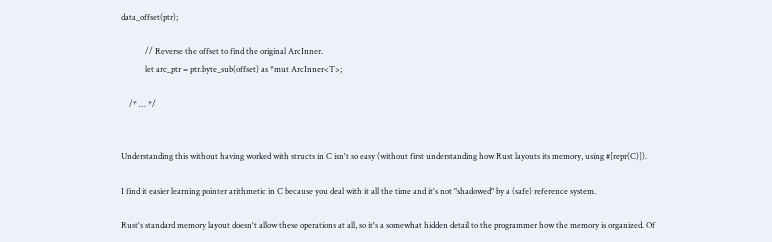data_offset(ptr);

            // Reverse the offset to find the original ArcInner.
            let arc_ptr = ptr.byte_sub(offset) as *mut ArcInner<T>;

    /* … */


Understanding this without having worked with structs in C isn't so easy (without first understanding how Rust layouts its memory, using #[repr(C)]).

I find it easier learning pointer arithmetic in C because you deal with it all the time and it's not "shadowed" by a (safe) reference system.

Rust's standard memory layout doesn't allow these operations at all, so it's a somewhat hidden detail to the programmer how the memory is organized. Of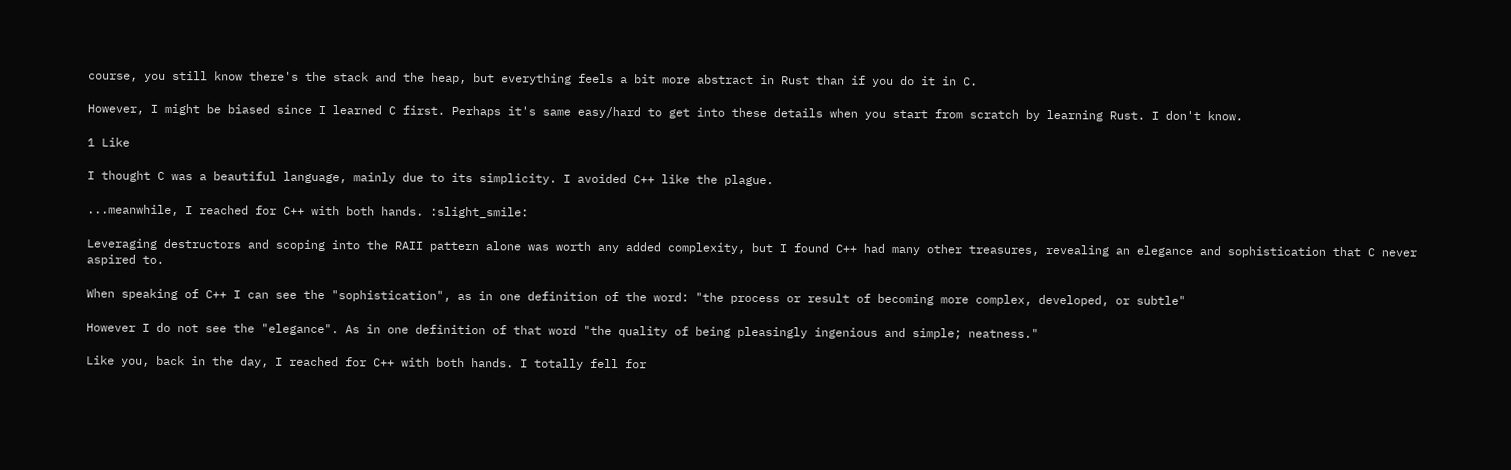course, you still know there's the stack and the heap, but everything feels a bit more abstract in Rust than if you do it in C.

However, I might be biased since I learned C first. Perhaps it's same easy/hard to get into these details when you start from scratch by learning Rust. I don't know.

1 Like

I thought C was a beautiful language, mainly due to its simplicity. I avoided C++ like the plague.

...meanwhile, I reached for C++ with both hands. :slight_smile:

Leveraging destructors and scoping into the RAII pattern alone was worth any added complexity, but I found C++ had many other treasures, revealing an elegance and sophistication that C never aspired to.

When speaking of C++ I can see the "sophistication", as in one definition of the word: "the process or result of becoming more complex, developed, or subtle"

However I do not see the "elegance". As in one definition of that word "the quality of being pleasingly ingenious and simple; neatness."

Like you, back in the day, I reached for C++ with both hands. I totally fell for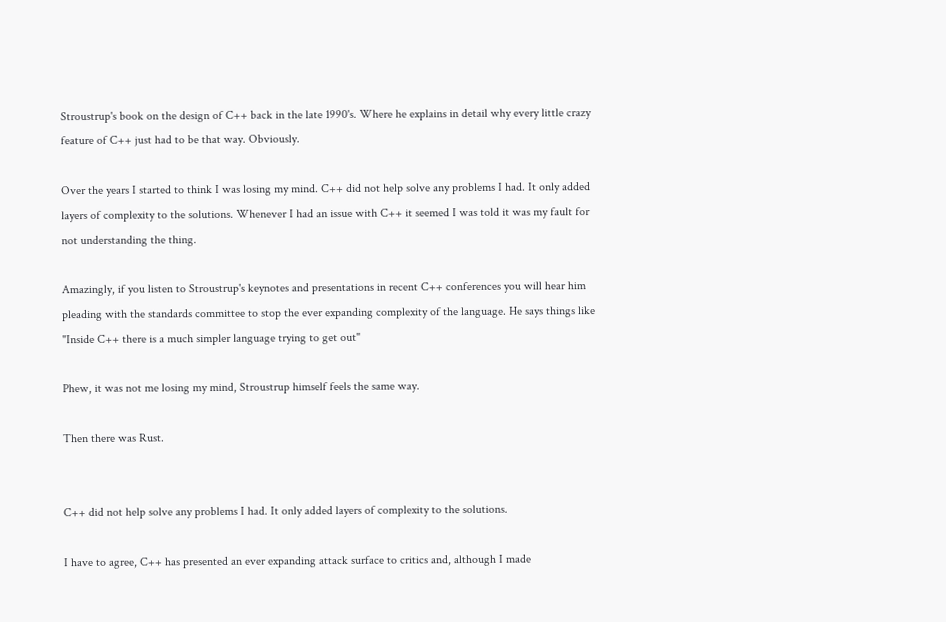Stroustrup's book on the design of C++ back in the late 1990's. Where he explains in detail why every little crazy feature of C++ just had to be that way. Obviously.

Over the years I started to think I was losing my mind. C++ did not help solve any problems I had. It only added layers of complexity to the solutions. Whenever I had an issue with C++ it seemed I was told it was my fault for not understanding the thing.

Amazingly, if you listen to Stroustrup's keynotes and presentations in recent C++ conferences you will hear him pleading with the standards committee to stop the ever expanding complexity of the language. He says things like "Inside C++ there is a much simpler language trying to get out"

Phew, it was not me losing my mind, Stroustrup himself feels the same way.

Then there was Rust.


C++ did not help solve any problems I had. It only added layers of complexity to the solutions.

I have to agree, C++ has presented an ever expanding attack surface to critics and, although I made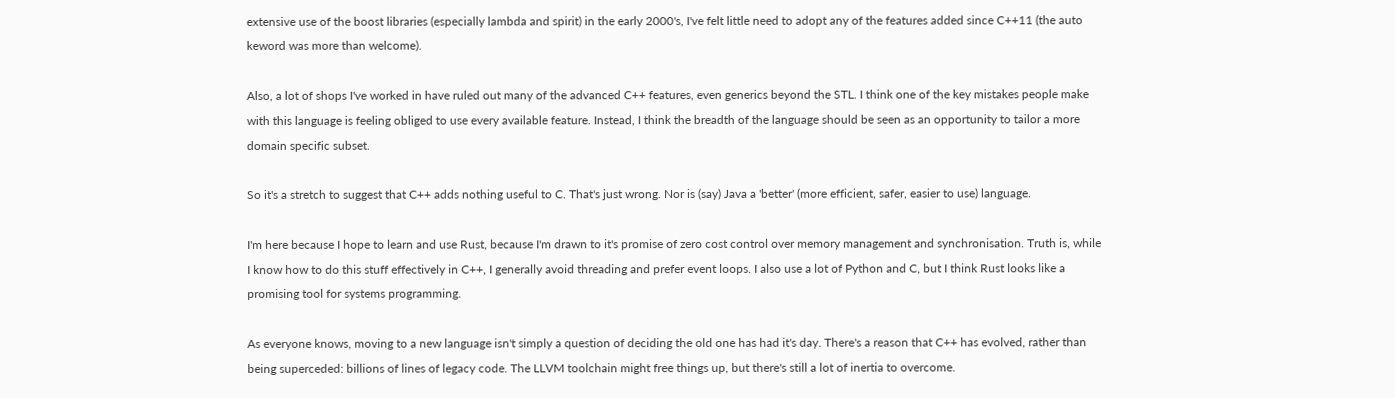extensive use of the boost libraries (especially lambda and spirit) in the early 2000's, I've felt little need to adopt any of the features added since C++11 (the auto keword was more than welcome).

Also, a lot of shops I've worked in have ruled out many of the advanced C++ features, even generics beyond the STL. I think one of the key mistakes people make with this language is feeling obliged to use every available feature. Instead, I think the breadth of the language should be seen as an opportunity to tailor a more domain specific subset.

So it's a stretch to suggest that C++ adds nothing useful to C. That's just wrong. Nor is (say) Java a 'better' (more efficient, safer, easier to use) language.

I'm here because I hope to learn and use Rust, because I'm drawn to it's promise of zero cost control over memory management and synchronisation. Truth is, while I know how to do this stuff effectively in C++, I generally avoid threading and prefer event loops. I also use a lot of Python and C, but I think Rust looks like a promising tool for systems programming.

As everyone knows, moving to a new language isn't simply a question of deciding the old one has had it's day. There's a reason that C++ has evolved, rather than being superceded: billions of lines of legacy code. The LLVM toolchain might free things up, but there's still a lot of inertia to overcome.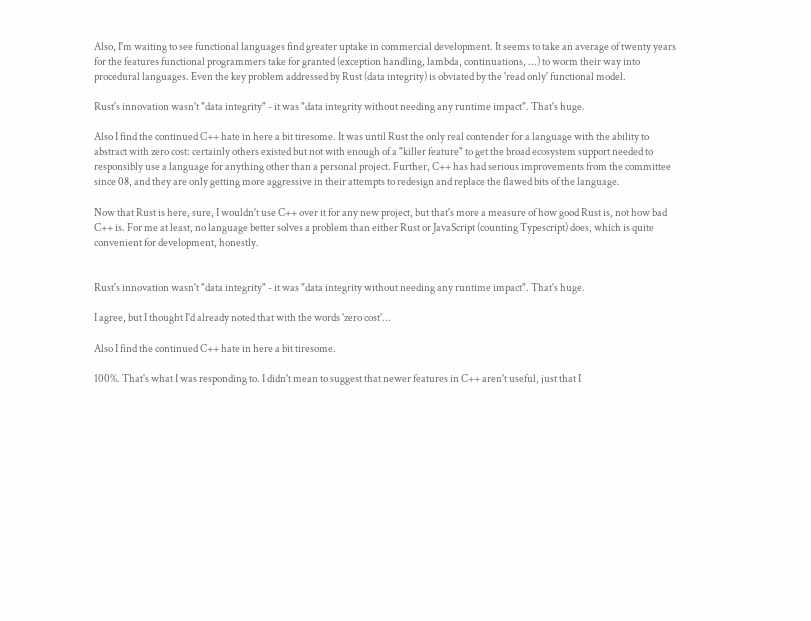Also, I'm waiting to see functional languages find greater uptake in commercial development. It seems to take an average of twenty years for the features functional programmers take for granted (exception handling, lambda, continuations, ...) to worm their way into procedural languages. Even the key problem addressed by Rust (data integrity) is obviated by the 'read only' functional model.

Rust's innovation wasn't "data integrity" - it was "data integrity without needing any runtime impact". That's huge.

Also I find the continued C++ hate in here a bit tiresome. It was until Rust the only real contender for a language with the ability to abstract with zero cost: certainly others existed but not with enough of a "killer feature" to get the broad ecosystem support needed to responsibly use a language for anything other than a personal project. Further, C++ has had serious improvements from the committee since 08, and they are only getting more aggressive in their attempts to redesign and replace the flawed bits of the language.

Now that Rust is here, sure, I wouldn't use C++ over it for any new project, but that's more a measure of how good Rust is, not how bad C++ is. For me at least, no language better solves a problem than either Rust or JavaScript (counting Typescript) does, which is quite convenient for development, honestly.


Rust's innovation wasn't "data integrity" - it was "data integrity without needing any runtime impact". That's huge.

I agree, but I thought I'd already noted that with the words 'zero cost'...

Also I find the continued C++ hate in here a bit tiresome.

100%. That's what I was responding to. I didn't mean to suggest that newer features in C++ aren't useful, just that I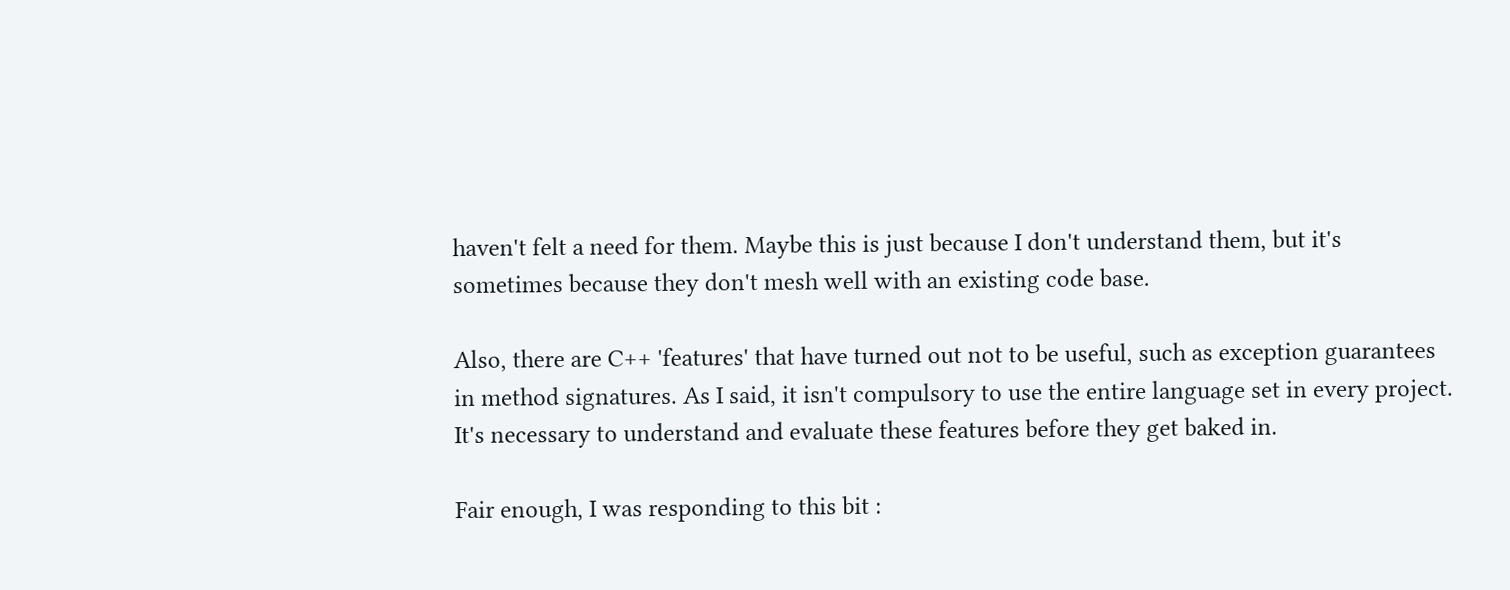haven't felt a need for them. Maybe this is just because I don't understand them, but it's sometimes because they don't mesh well with an existing code base.

Also, there are C++ 'features' that have turned out not to be useful, such as exception guarantees in method signatures. As I said, it isn't compulsory to use the entire language set in every project. It's necessary to understand and evaluate these features before they get baked in.

Fair enough, I was responding to this bit :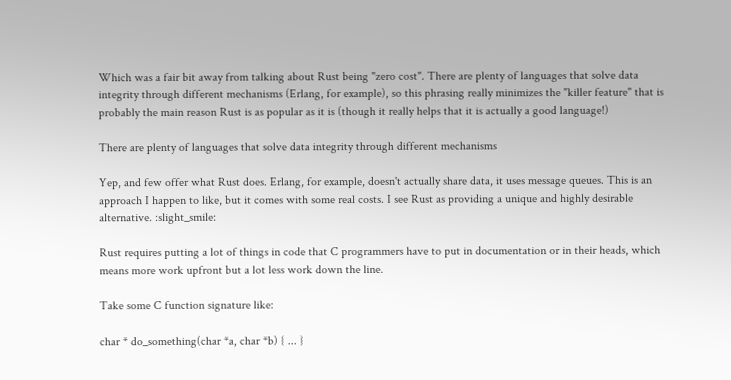Which was a fair bit away from talking about Rust being "zero cost". There are plenty of languages that solve data integrity through different mechanisms (Erlang, for example), so this phrasing really minimizes the "killer feature" that is probably the main reason Rust is as popular as it is (though it really helps that it is actually a good language!)

There are plenty of languages that solve data integrity through different mechanisms

Yep, and few offer what Rust does. Erlang, for example, doesn't actually share data, it uses message queues. This is an approach I happen to like, but it comes with some real costs. I see Rust as providing a unique and highly desirable alternative. :slight_smile:

Rust requires putting a lot of things in code that C programmers have to put in documentation or in their heads, which means more work upfront but a lot less work down the line.

Take some C function signature like:

char * do_something(char *a, char *b) { ... }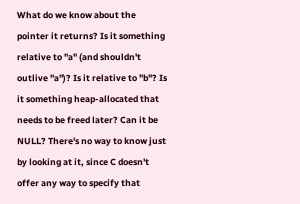What do we know about the pointer it returns? Is it something relative to "a" (and shouldn't outlive "a")? Is it relative to "b"? Is it something heap-allocated that needs to be freed later? Can it be NULL? There's no way to know just by looking at it, since C doesn't offer any way to specify that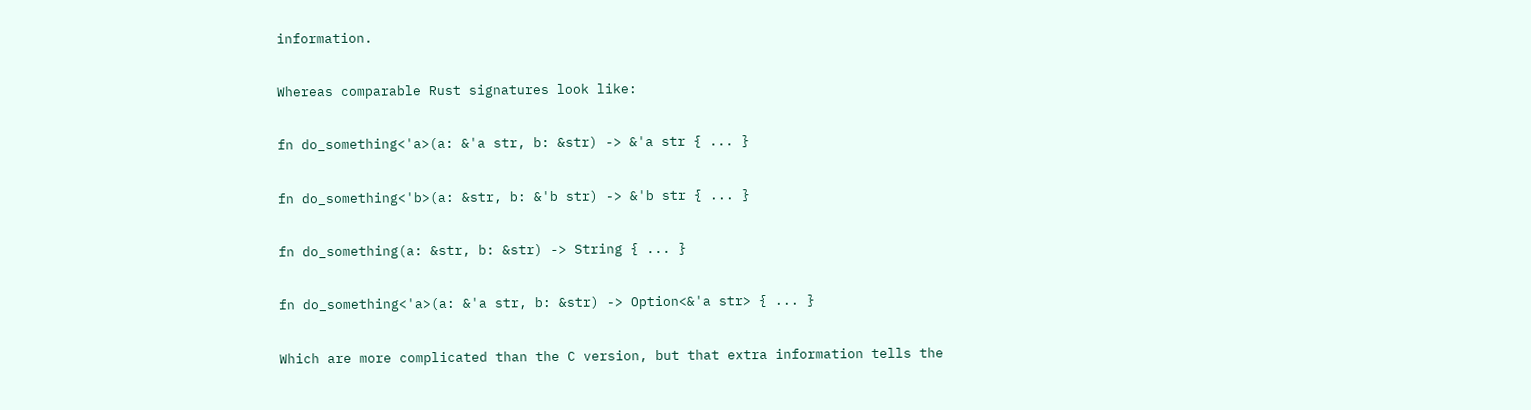information.

Whereas comparable Rust signatures look like:

fn do_something<'a>(a: &'a str, b: &str) -> &'a str { ... }

fn do_something<'b>(a: &str, b: &'b str) -> &'b str { ... }

fn do_something(a: &str, b: &str) -> String { ... }

fn do_something<'a>(a: &'a str, b: &str) -> Option<&'a str> { ... }

Which are more complicated than the C version, but that extra information tells the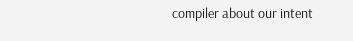compiler about our intent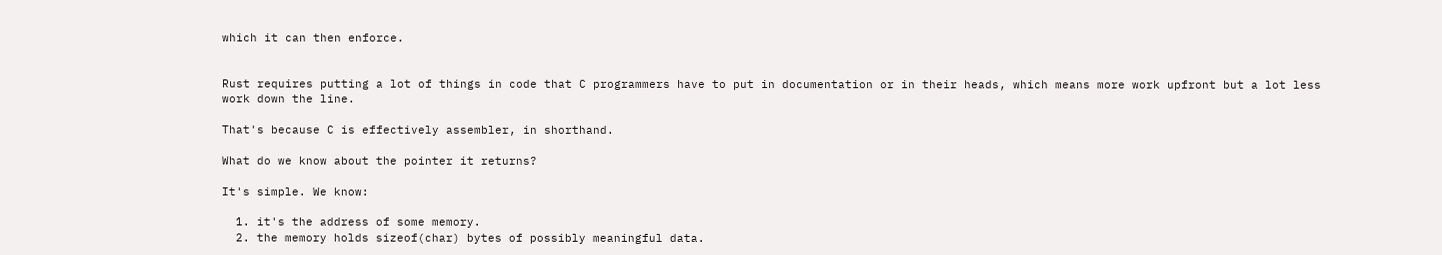which it can then enforce.


Rust requires putting a lot of things in code that C programmers have to put in documentation or in their heads, which means more work upfront but a lot less work down the line.

That's because C is effectively assembler, in shorthand.

What do we know about the pointer it returns?

It's simple. We know:

  1. it's the address of some memory.
  2. the memory holds sizeof(char) bytes of possibly meaningful data.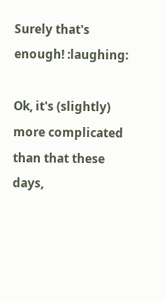Surely that's enough! :laughing:

Ok, it's (slightly) more complicated than that these days,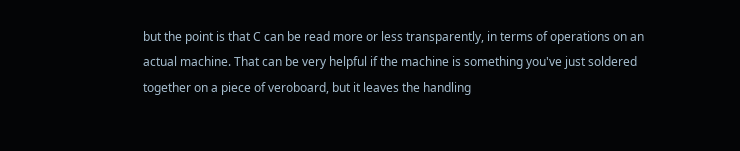but the point is that C can be read more or less transparently, in terms of operations on an actual machine. That can be very helpful if the machine is something you've just soldered together on a piece of veroboard, but it leaves the handling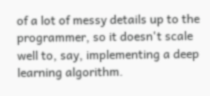of a lot of messy details up to the programmer, so it doesn't scale well to, say, implementing a deep learning algorithm.